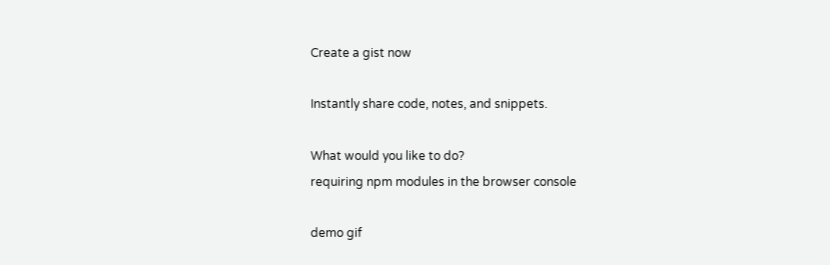Create a gist now

Instantly share code, notes, and snippets.

What would you like to do?
requiring npm modules in the browser console

demo gif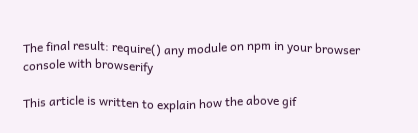The final result: require() any module on npm in your browser console with browserify

This article is written to explain how the above gif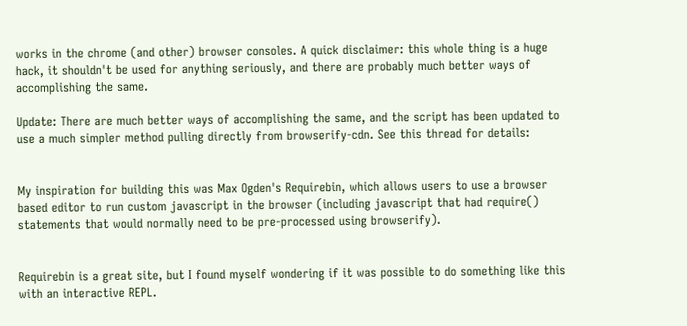works in the chrome (and other) browser consoles. A quick disclaimer: this whole thing is a huge hack, it shouldn't be used for anything seriously, and there are probably much better ways of accomplishing the same.

Update: There are much better ways of accomplishing the same, and the script has been updated to use a much simpler method pulling directly from browserify-cdn. See this thread for details:


My inspiration for building this was Max Ogden's Requirebin, which allows users to use a browser based editor to run custom javascript in the browser (including javascript that had require() statements that would normally need to be pre-processed using browserify).


Requirebin is a great site, but I found myself wondering if it was possible to do something like this with an interactive REPL.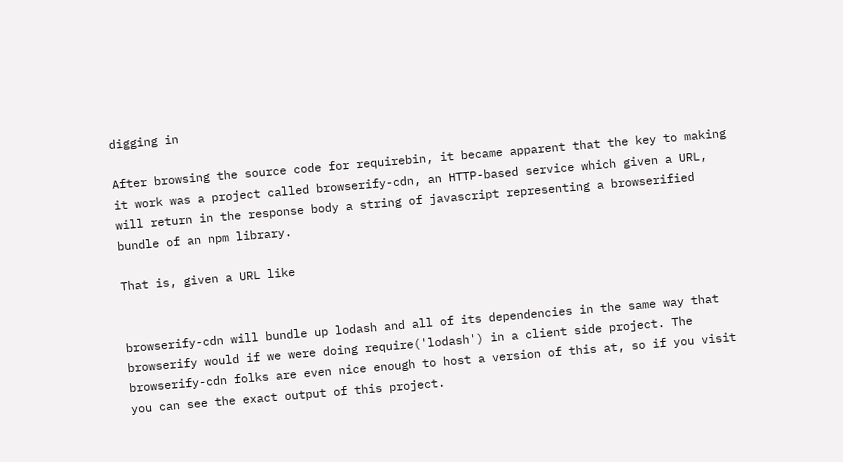digging in

After browsing the source code for requirebin, it became apparent that the key to making it work was a project called browserify-cdn, an HTTP-based service which given a URL, will return in the response body a string of javascript representing a browserified bundle of an npm library.

That is, given a URL like


browserify-cdn will bundle up lodash and all of its dependencies in the same way that browserify would if we were doing require('lodash') in a client side project. The browserify-cdn folks are even nice enough to host a version of this at, so if you visit you can see the exact output of this project.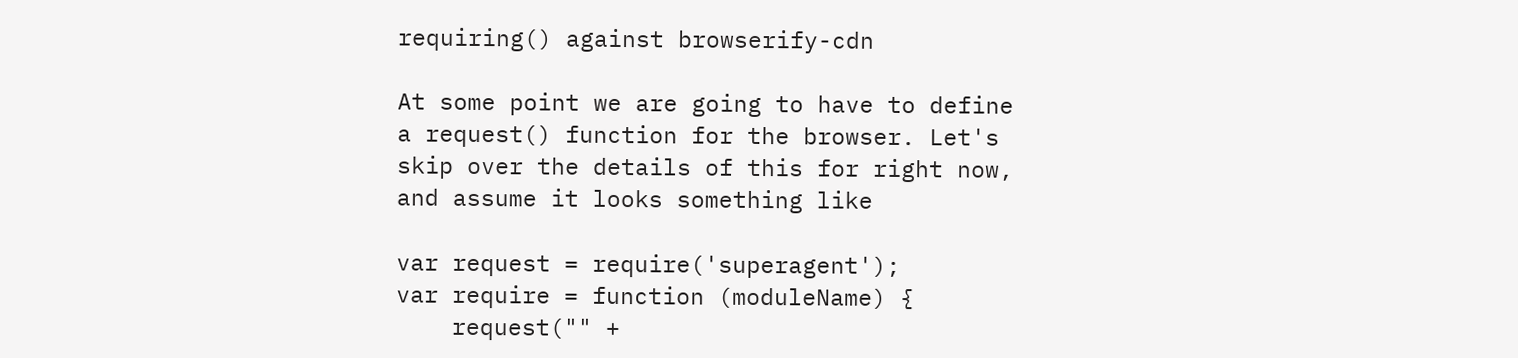requiring() against browserify-cdn

At some point we are going to have to define a request() function for the browser. Let's skip over the details of this for right now, and assume it looks something like

var request = require('superagent');
var require = function (moduleName) {
    request("" +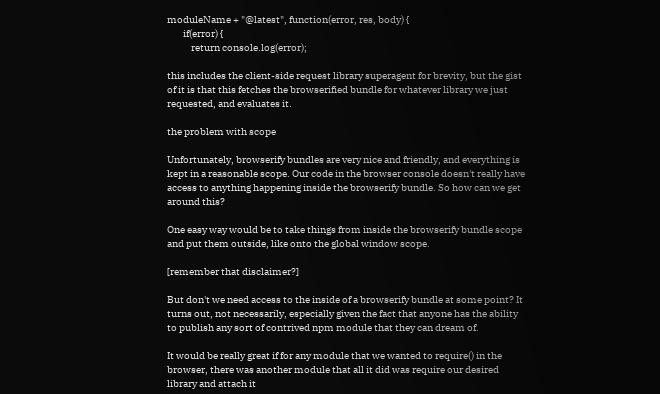moduleName + "@latest", function(error, res, body) {
        if(error) {
            return console.log(error);

this includes the client-side request library superagent for brevity, but the gist of it is that this fetches the browserified bundle for whatever library we just requested, and evaluates it.

the problem with scope

Unfortunately, browserify bundles are very nice and friendly, and everything is kept in a reasonable scope. Our code in the browser console doesn't really have access to anything happening inside the browserify bundle. So how can we get around this?

One easy way would be to take things from inside the browserify bundle scope and put them outside, like onto the global window scope.

[remember that disclaimer?]

But don't we need access to the inside of a browserify bundle at some point? It turns out, not necessarily, especially given the fact that anyone has the ability to publish any sort of contrived npm module that they can dream of.

It would be really great if for any module that we wanted to require() in the browser, there was another module that all it did was require our desired library and attach it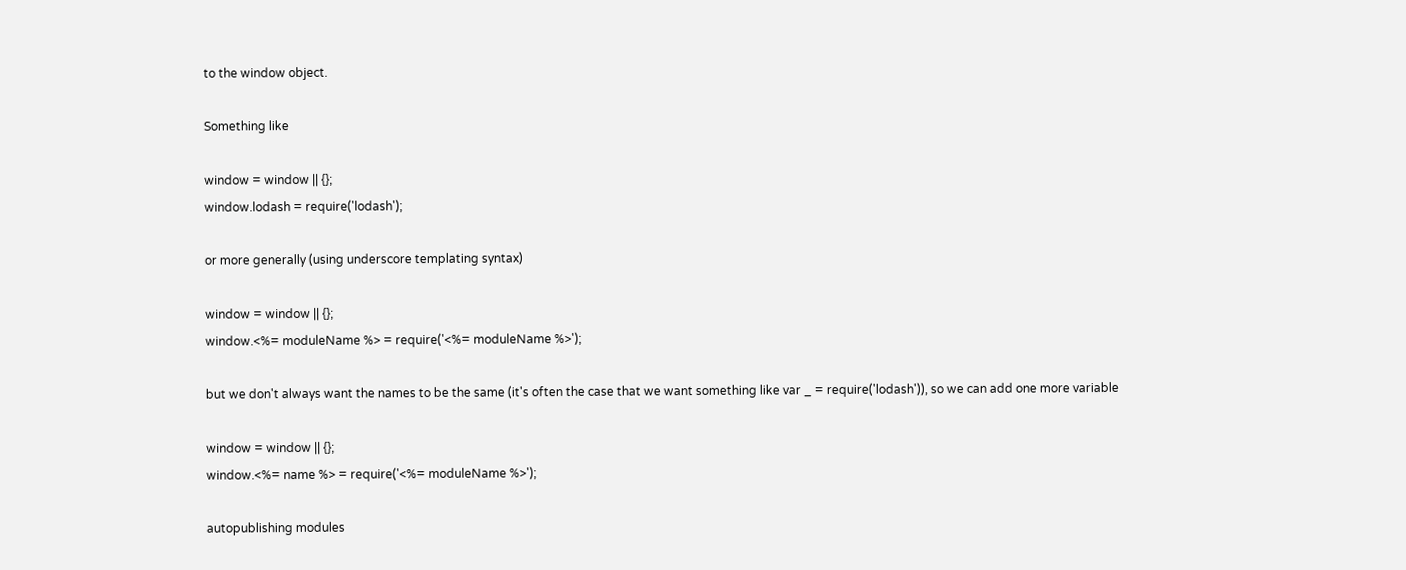to the window object.

Something like

window = window || {};
window.lodash = require('lodash');

or more generally (using underscore templating syntax)

window = window || {};
window.<%= moduleName %> = require('<%= moduleName %>');

but we don't always want the names to be the same (it's often the case that we want something like var _ = require('lodash')), so we can add one more variable

window = window || {};
window.<%= name %> = require('<%= moduleName %>');

autopublishing modules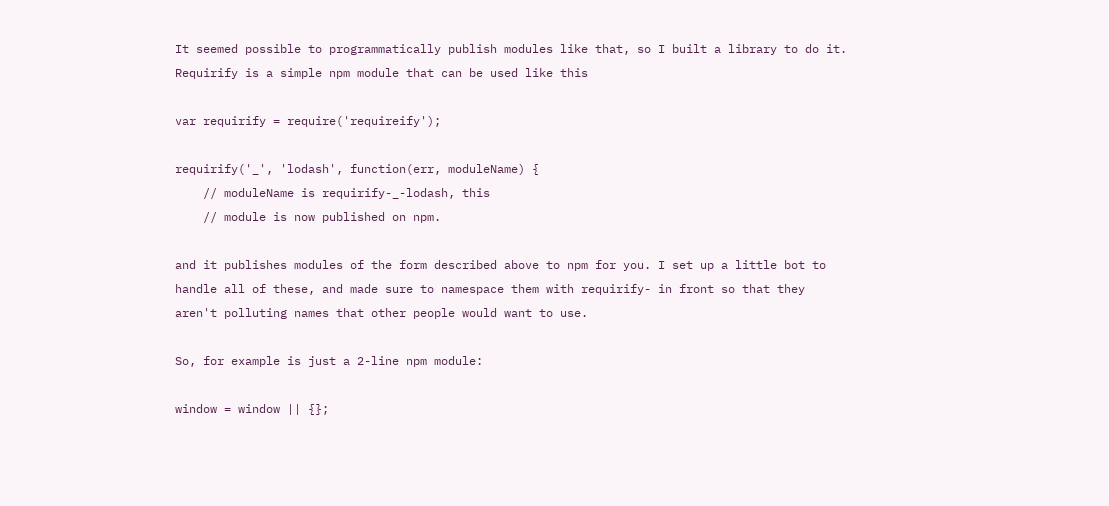It seemed possible to programmatically publish modules like that, so I built a library to do it. Requirify is a simple npm module that can be used like this

var requirify = require('requireify');

requirify('_', 'lodash', function(err, moduleName) {
    // moduleName is requirify-_-lodash, this
    // module is now published on npm.

and it publishes modules of the form described above to npm for you. I set up a little bot to handle all of these, and made sure to namespace them with requirify- in front so that they aren't polluting names that other people would want to use.

So, for example is just a 2-line npm module:

window = window || {};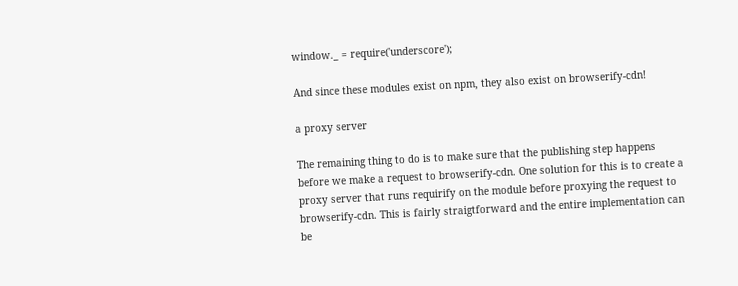window._ = require('underscore');

And since these modules exist on npm, they also exist on browserify-cdn!

a proxy server

The remaining thing to do is to make sure that the publishing step happens before we make a request to browserify-cdn. One solution for this is to create a proxy server that runs requirify on the module before proxying the request to browserify-cdn. This is fairly straigtforward and the entire implementation can be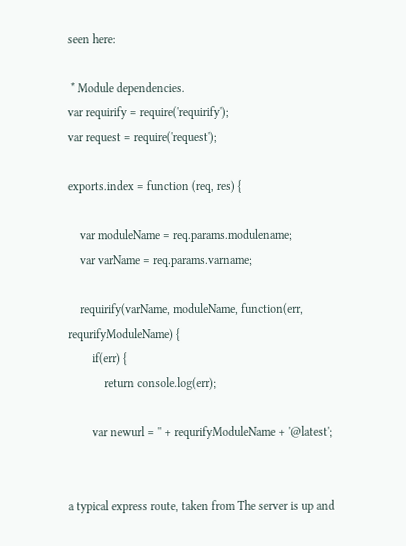seen here:

 * Module dependencies.
var requirify = require('requirify');
var request = require('request');

exports.index = function (req, res) {

    var moduleName = req.params.modulename;
    var varName = req.params.varname;

    requirify(varName, moduleName, function(err, requrifyModuleName) {
        if(err) {
            return console.log(err);

        var newurl = '' + requrifyModuleName + '@latest';


a typical express route, taken from The server is up and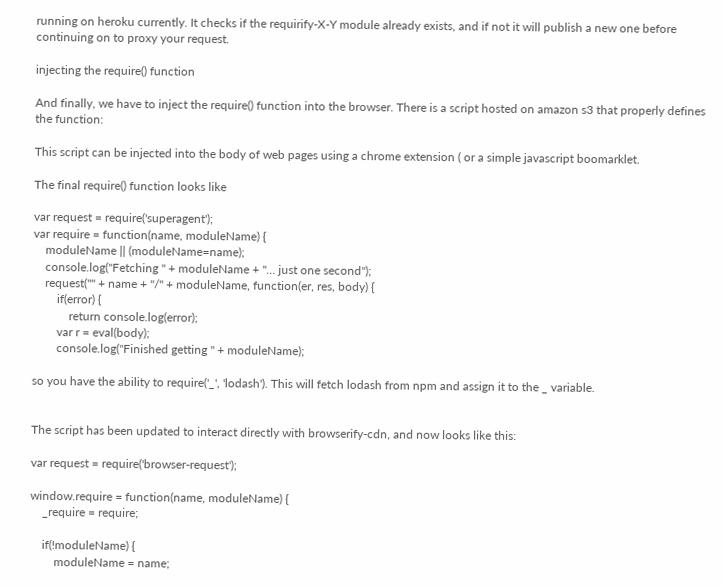running on heroku currently. It checks if the requirify-X-Y module already exists, and if not it will publish a new one before continuing on to proxy your request.

injecting the require() function

And finally, we have to inject the require() function into the browser. There is a script hosted on amazon s3 that properly defines the function:

This script can be injected into the body of web pages using a chrome extension ( or a simple javascript boomarklet.

The final require() function looks like

var request = require('superagent');
var require = function(name, moduleName) {
    moduleName || (moduleName=name);
    console.log("Fetching " + moduleName + "... just one second");
    request("" + name + "/" + moduleName, function(er, res, body) {
        if(error) {
            return console.log(error);
        var r = eval(body);
        console.log("Finished getting " + moduleName);

so you have the ability to require('_', 'lodash'). This will fetch lodash from npm and assign it to the _ variable.


The script has been updated to interact directly with browserify-cdn, and now looks like this:

var request = require('browser-request');

window.require = function(name, moduleName) {
    _require = require;

    if(!moduleName) {
        moduleName = name;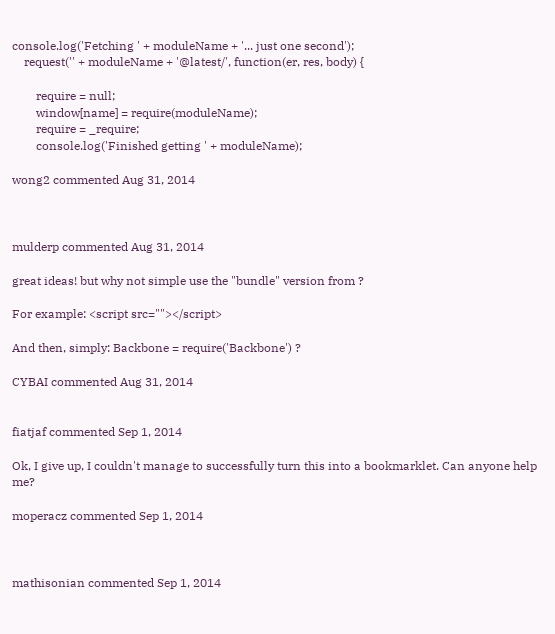console.log('Fetching ' + moduleName + '... just one second');
    request('' + moduleName + '@latest/', function(er, res, body) {

        require = null;
        window[name] = require(moduleName);
        require = _require;
        console.log('Finished getting ' + moduleName);

wong2 commented Aug 31, 2014



mulderp commented Aug 31, 2014

great ideas! but why not simple use the "bundle" version from ?

For example: <script src=""></script>

And then, simply: Backbone = require('Backbone') ?

CYBAI commented Aug 31, 2014


fiatjaf commented Sep 1, 2014

Ok, I give up, I couldn't manage to successfully turn this into a bookmarklet. Can anyone help me?

moperacz commented Sep 1, 2014



mathisonian commented Sep 1, 2014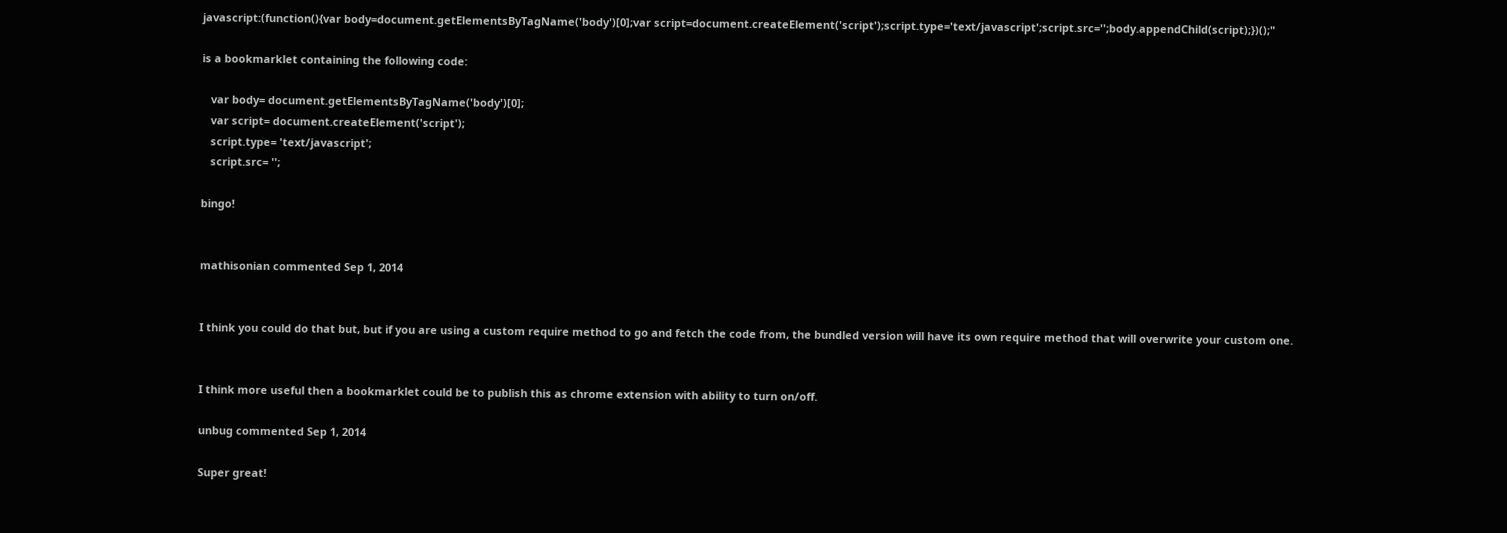javascript:(function(){var body=document.getElementsByTagName('body')[0];var script=document.createElement('script');script.type='text/javascript';script.src='';body.appendChild(script);})();"

is a bookmarklet containing the following code:

   var body= document.getElementsByTagName('body')[0];
   var script= document.createElement('script');
   script.type= 'text/javascript';
   script.src= '';

bingo!


mathisonian commented Sep 1, 2014


I think you could do that but, but if you are using a custom require method to go and fetch the code from, the bundled version will have its own require method that will overwrite your custom one.


I think more useful then a bookmarklet could be to publish this as chrome extension with ability to turn on/off.

unbug commented Sep 1, 2014

Super great!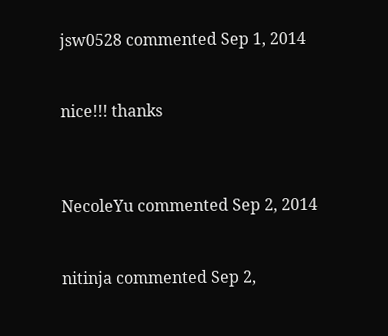jsw0528 commented Sep 1, 2014


nice!!! thanks



NecoleYu commented Sep 2, 2014


nitinja commented Sep 2,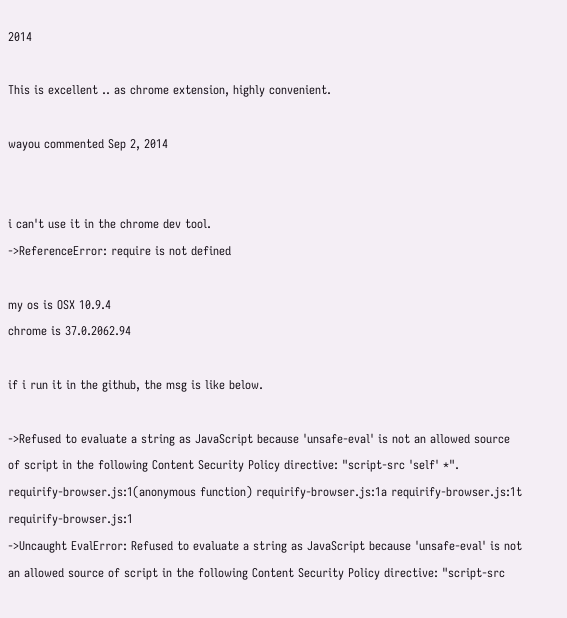2014

This is excellent .. as chrome extension, highly convenient.

wayou commented Sep 2, 2014


i can't use it in the chrome dev tool.
->ReferenceError: require is not defined

my os is OSX 10.9.4
chrome is 37.0.2062.94

if i run it in the github, the msg is like below.

->Refused to evaluate a string as JavaScript because 'unsafe-eval' is not an allowed source of script in the following Content Security Policy directive: "script-src 'self' *".
requirify-browser.js:1(anonymous function) requirify-browser.js:1a requirify-browser.js:1t requirify-browser.js:1
->Uncaught EvalError: Refused to evaluate a string as JavaScript because 'unsafe-eval' is not an allowed source of script in the following Content Security Policy directive: "script-src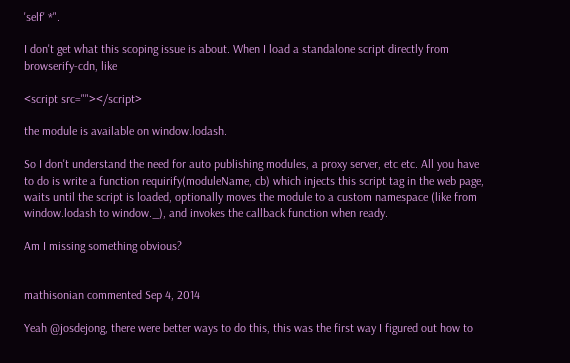'self' *".

I don't get what this scoping issue is about. When I load a standalone script directly from browserify-cdn, like

<script src=""></script>

the module is available on window.lodash.

So I don't understand the need for auto publishing modules, a proxy server, etc etc. All you have to do is write a function requirify(moduleName, cb) which injects this script tag in the web page, waits until the script is loaded, optionally moves the module to a custom namespace (like from window.lodash to window._), and invokes the callback function when ready.

Am I missing something obvious?


mathisonian commented Sep 4, 2014

Yeah @josdejong, there were better ways to do this, this was the first way I figured out how to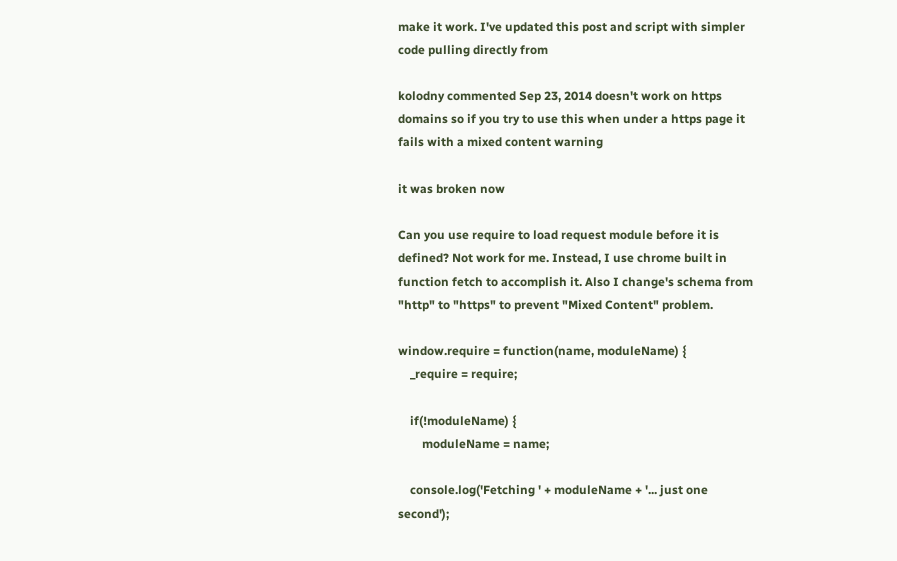make it work. I've updated this post and script with simpler code pulling directly from

kolodny commented Sep 23, 2014 doesn't work on https domains so if you try to use this when under a https page it fails with a mixed content warning

it was broken now

Can you use require to load request module before it is defined? Not work for me. Instead, I use chrome built in function fetch to accomplish it. Also I change's schema from "http" to "https" to prevent "Mixed Content" problem.

window.require = function(name, moduleName) {
    _require = require;

    if(!moduleName) {
        moduleName = name;

    console.log('Fetching ' + moduleName + '... just one second');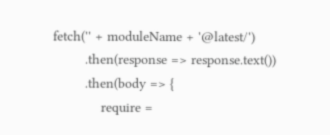fetch('' + moduleName + '@latest/')
        .then(response => response.text())
        .then(body => {
            require =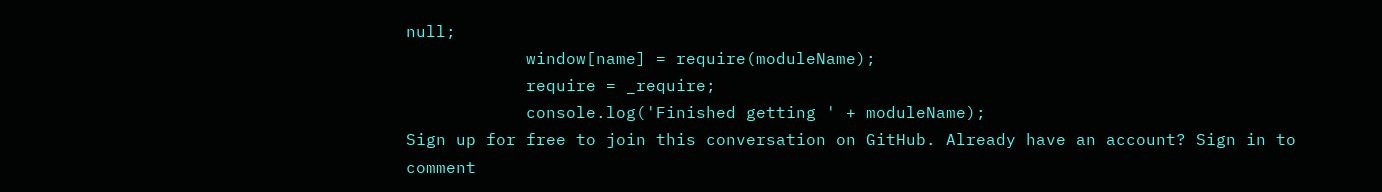null;
            window[name] = require(moduleName);
            require = _require;
            console.log('Finished getting ' + moduleName);
Sign up for free to join this conversation on GitHub. Already have an account? Sign in to comment